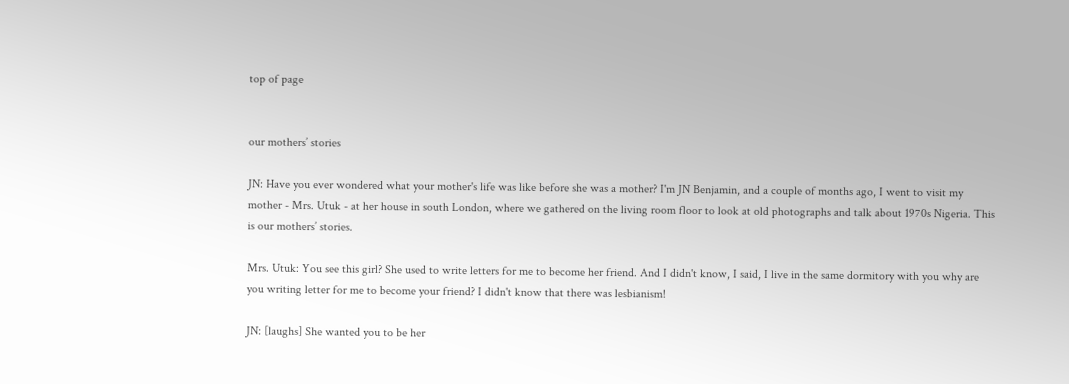top of page


our mothers’ stories

JN: Have you ever wondered what your mother's life was like before she was a mother? I'm JN Benjamin, and a couple of months ago, I went to visit my mother - Mrs. Utuk - at her house in south London, where we gathered on the living room floor to look at old photographs and talk about 1970s Nigeria. This is our mothers’ stories.

Mrs. Utuk: You see this girl? She used to write letters for me to become her friend. And I didn't know, I said, I live in the same dormitory with you why are you writing letter for me to become your friend? I didn't know that there was lesbianism!

JN: [laughs] She wanted you to be her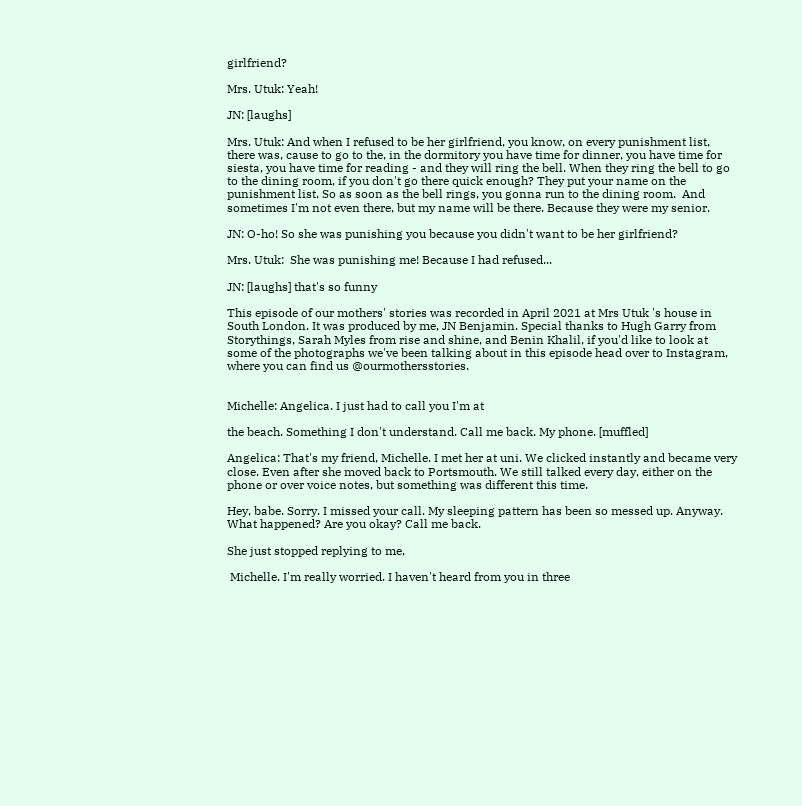girlfriend?

Mrs. Utuk: Yeah!

JN: [laughs]

Mrs. Utuk: And when I refused to be her girlfriend, you know, on every punishment list, there was, cause to go to the, in the dormitory you have time for dinner, you have time for siesta, you have time for reading - and they will ring the bell. When they ring the bell to go to the dining room, if you don't go there quick enough? They put your name on the punishment list. So as soon as the bell rings, you gonna run to the dining room.  And sometimes I'm not even there, but my name will be there. Because they were my senior.

JN: O-ho! So she was punishing you because you didn't want to be her girlfriend?

Mrs. Utuk:  She was punishing me! Because I had refused...

JN: [laughs] that's so funny

This episode of our mothers' stories was recorded in April 2021 at Mrs Utuk 's house in South London. It was produced by me, JN Benjamin. Special thanks to Hugh Garry from Storythings, Sarah Myles from rise and shine, and Benin Khalil, if you'd like to look at some of the photographs we've been talking about in this episode head over to Instagram, where you can find us @ourmothersstories.


Michelle: Angelica. I just had to call you I'm at

the beach. Something I don't understand. Call me back. My phone. [muffled]

Angelica: That's my friend, Michelle. I met her at uni. We clicked instantly and became very close. Even after she moved back to Portsmouth. We still talked every day, either on the phone or over voice notes, but something was different this time.

Hey, babe. Sorry. I missed your call. My sleeping pattern has been so messed up. Anyway. What happened? Are you okay? Call me back.

She just stopped replying to me,

 Michelle. I'm really worried. I haven't heard from you in three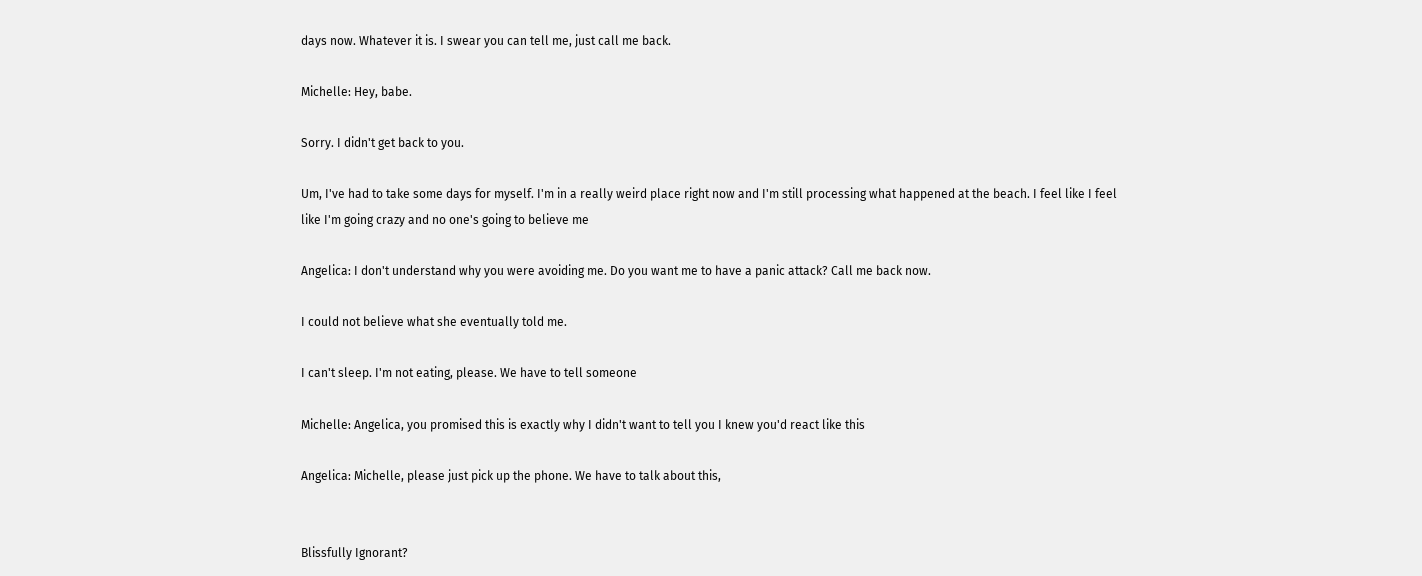days now. Whatever it is. I swear you can tell me, just call me back.

Michelle: Hey, babe.

Sorry. I didn't get back to you.

Um, I've had to take some days for myself. I'm in a really weird place right now and I'm still processing what happened at the beach. I feel like I feel like I'm going crazy and no one's going to believe me

Angelica: I don't understand why you were avoiding me. Do you want me to have a panic attack? Call me back now.

I could not believe what she eventually told me.

I can't sleep. I'm not eating, please. We have to tell someone

Michelle: Angelica, you promised this is exactly why I didn't want to tell you I knew you'd react like this

Angelica: Michelle, please just pick up the phone. We have to talk about this,


Blissfully Ignorant?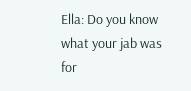Ella: Do you know what your jab was for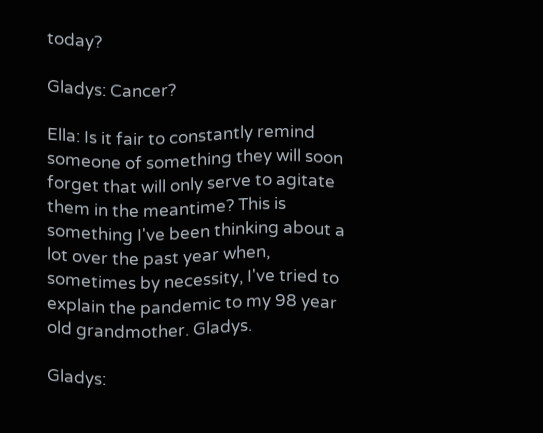today?

Gladys: Cancer?

Ella: Is it fair to constantly remind someone of something they will soon forget that will only serve to agitate them in the meantime? This is something I've been thinking about a lot over the past year when, sometimes by necessity, I've tried to explain the pandemic to my 98 year old grandmother. Gladys.

Gladys: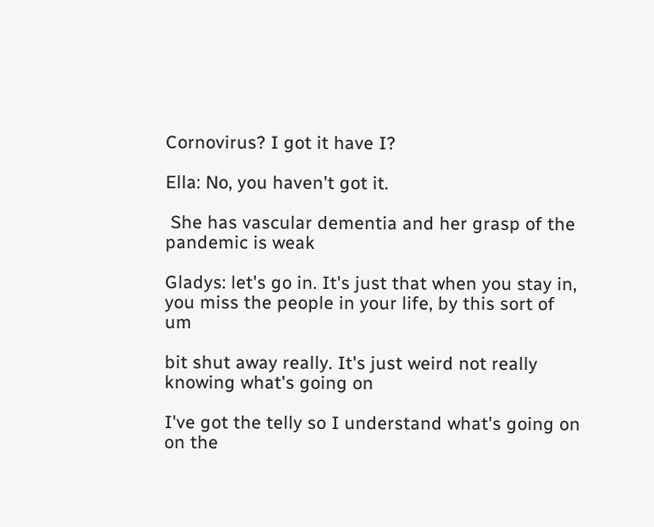Cornovirus? I got it have I?

Ella: No, you haven't got it.

 She has vascular dementia and her grasp of the pandemic is weak

Gladys: let's go in. It's just that when you stay in, you miss the people in your life, by this sort of um

bit shut away really. It's just weird not really knowing what's going on

I've got the telly so I understand what's going on on the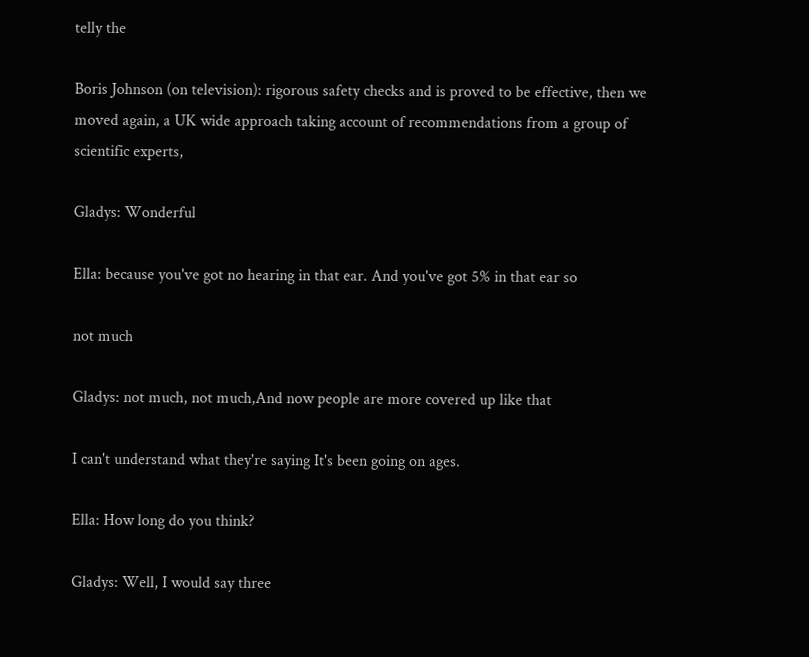telly the

Boris Johnson (on television): rigorous safety checks and is proved to be effective, then we moved again, a UK wide approach taking account of recommendations from a group of scientific experts,

Gladys: Wonderful

Ella: because you've got no hearing in that ear. And you've got 5% in that ear so

not much

Gladys: not much, not much,And now people are more covered up like that

I can't understand what they're saying It's been going on ages.

Ella: How long do you think?

Gladys: Well, I would say three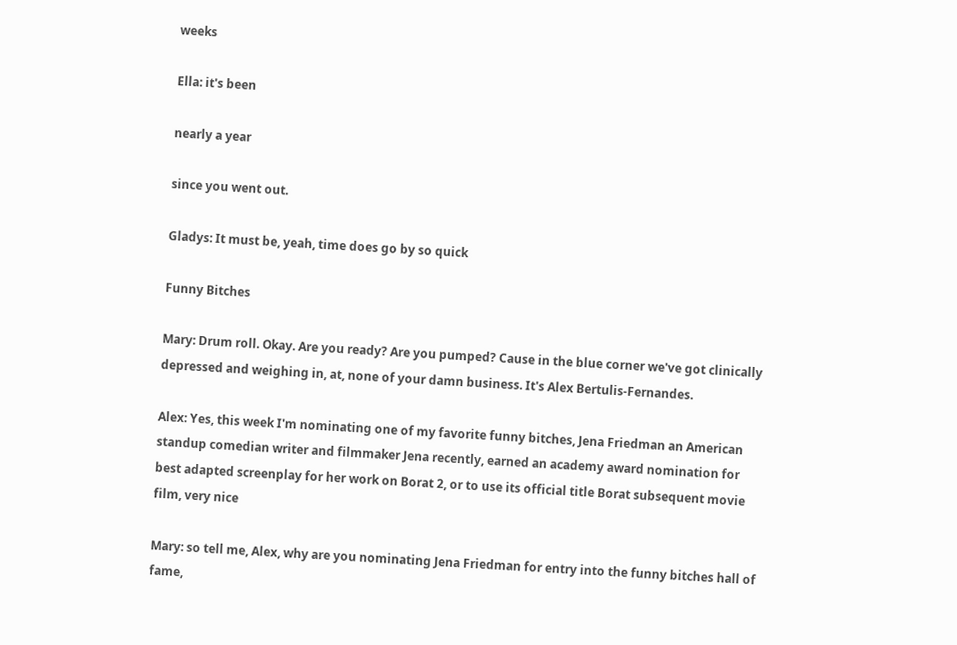weeks

Ella: it's been

nearly a year

since you went out.

Gladys: It must be, yeah, time does go by so quick

Funny Bitches

Mary: Drum roll. Okay. Are you ready? Are you pumped? Cause in the blue corner we've got clinically depressed and weighing in, at, none of your damn business. It's Alex Bertulis-Fernandes.

Alex: Yes, this week I'm nominating one of my favorite funny bitches, Jena Friedman an American standup comedian writer and filmmaker Jena recently, earned an academy award nomination for best adapted screenplay for her work on Borat 2, or to use its official title Borat subsequent movie film, very nice

Mary: so tell me, Alex, why are you nominating Jena Friedman for entry into the funny bitches hall of fame,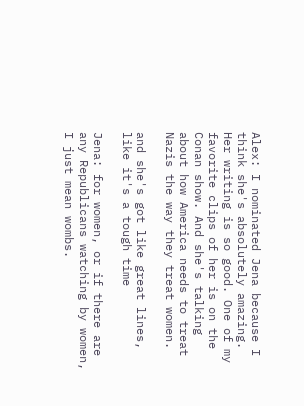Alex: I nominated Jena because I think she's absolutely amazing. Her writing is so good. One of my favorite clips of her is on the Conan show. And she's talking about how America needs to treat Nazis the way they treat women.

and she's got like great lines, like it's a tough time

Jena: for women, or if there are any Republicans watching by women, I just mean wombs.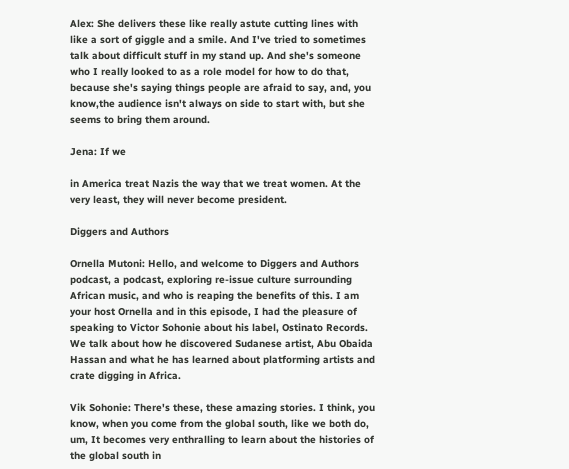Alex: She delivers these like really astute cutting lines with like a sort of giggle and a smile. And I've tried to sometimes talk about difficult stuff in my stand up. And she's someone who I really looked to as a role model for how to do that, because she's saying things people are afraid to say, and, you know,the audience isn't always on side to start with, but she seems to bring them around.

Jena: If we

in America treat Nazis the way that we treat women. At the very least, they will never become president.

Diggers and Authors

Ornella Mutoni: Hello, and welcome to Diggers and Authors podcast, a podcast, exploring re-issue culture surrounding African music, and who is reaping the benefits of this. I am your host Ornella and in this episode, I had the pleasure of speaking to Victor Sohonie about his label, Ostinato Records. We talk about how he discovered Sudanese artist, Abu Obaida Hassan and what he has learned about platforming artists and crate digging in Africa.

Vik Sohonie: There's these, these amazing stories. I think, you know, when you come from the global south, like we both do, um, It becomes very enthralling to learn about the histories of the global south in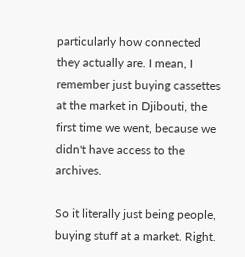particularly how connected they actually are. I mean, I remember just buying cassettes at the market in Djibouti, the first time we went, because we didn't have access to the archives.

So it literally just being people, buying stuff at a market. Right.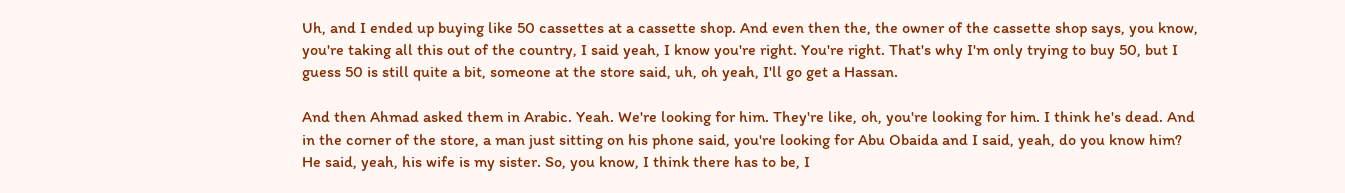Uh, and I ended up buying like 50 cassettes at a cassette shop. And even then the, the owner of the cassette shop says, you know, you're taking all this out of the country, I said yeah, I know you're right. You're right. That's why I'm only trying to buy 50, but I guess 50 is still quite a bit, someone at the store said, uh, oh yeah, I'll go get a Hassan.

And then Ahmad asked them in Arabic. Yeah. We're looking for him. They're like, oh, you're looking for him. I think he's dead. And in the corner of the store, a man just sitting on his phone said, you're looking for Abu Obaida and I said, yeah, do you know him? He said, yeah, his wife is my sister. So, you know, I think there has to be, I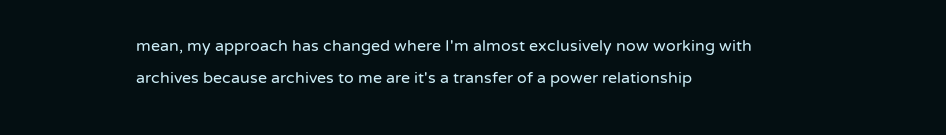mean, my approach has changed where I'm almost exclusively now working with archives because archives to me are it's a transfer of a power relationship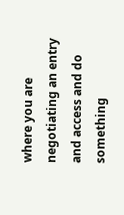where you are negotiating an entry and access and do something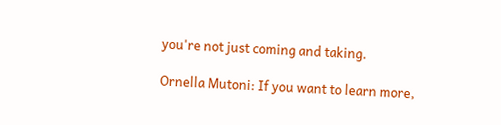you're not just coming and taking.

Ornella Mutoni: If you want to learn more,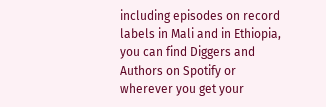including episodes on record labels in Mali and in Ethiopia, you can find Diggers and Authors on Spotify or wherever you get your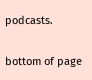podcasts.

bottom of page